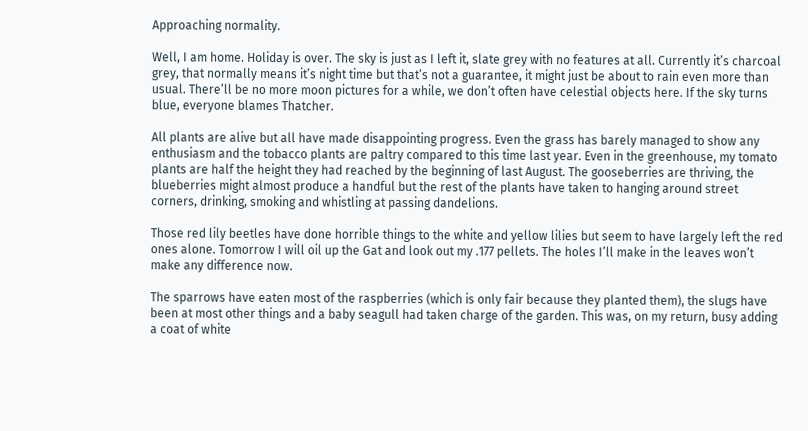Approaching normality.

Well, I am home. Holiday is over. The sky is just as I left it, slate grey with no features at all. Currently it’s charcoal grey, that normally means it’s night time but that’s not a guarantee, it might just be about to rain even more than usual. There’ll be no more moon pictures for a while, we don’t often have celestial objects here. If the sky turns blue, everyone blames Thatcher.

All plants are alive but all have made disappointing progress. Even the grass has barely managed to show any enthusiasm and the tobacco plants are paltry compared to this time last year. Even in the greenhouse, my tomato plants are half the height they had reached by the beginning of last August. The gooseberries are thriving, the blueberries might almost produce a handful but the rest of the plants have taken to hanging around street corners, drinking, smoking and whistling at passing dandelions.

Those red lily beetles have done horrible things to the white and yellow lilies but seem to have largely left the red ones alone. Tomorrow I will oil up the Gat and look out my .177 pellets. The holes I’ll make in the leaves won’t make any difference now.

The sparrows have eaten most of the raspberries (which is only fair because they planted them), the slugs have been at most other things and a baby seagull had taken charge of the garden. This was, on my return, busy adding a coat of white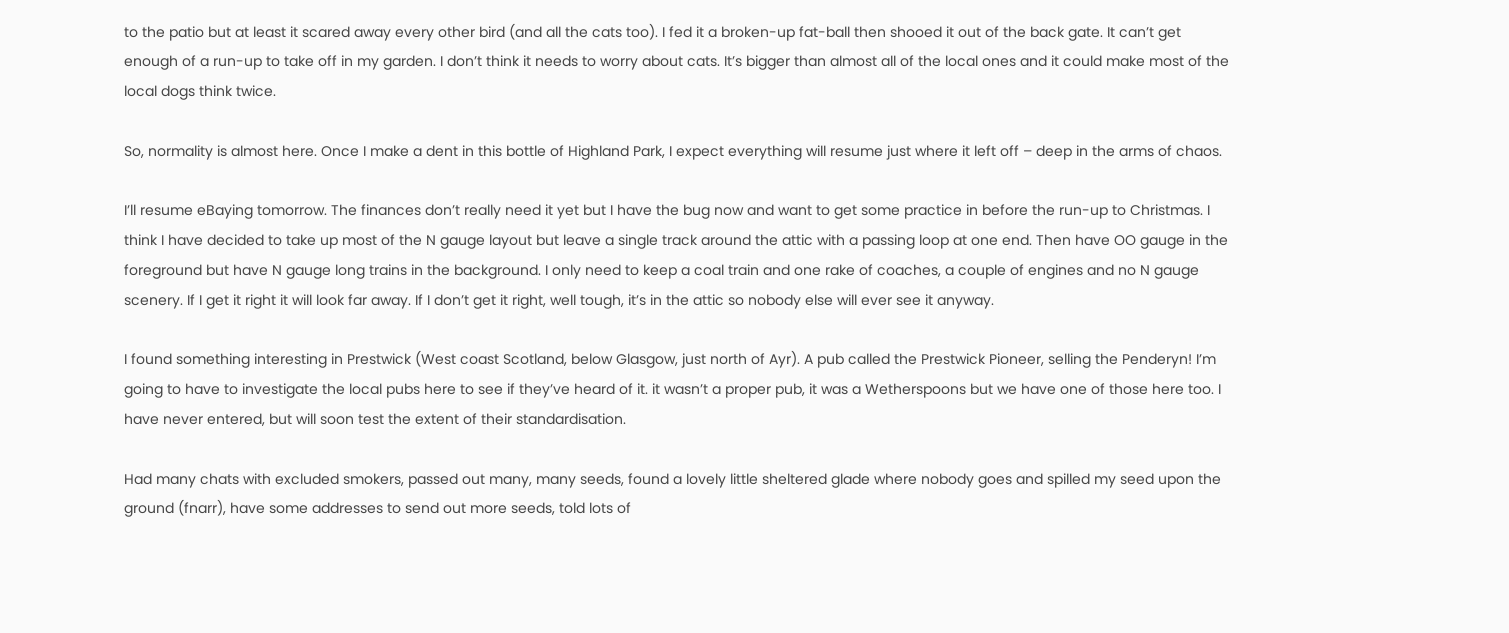to the patio but at least it scared away every other bird (and all the cats too). I fed it a broken-up fat-ball then shooed it out of the back gate. It can’t get enough of a run-up to take off in my garden. I don’t think it needs to worry about cats. It’s bigger than almost all of the local ones and it could make most of the local dogs think twice.

So, normality is almost here. Once I make a dent in this bottle of Highland Park, I expect everything will resume just where it left off – deep in the arms of chaos.

I’ll resume eBaying tomorrow. The finances don’t really need it yet but I have the bug now and want to get some practice in before the run-up to Christmas. I think I have decided to take up most of the N gauge layout but leave a single track around the attic with a passing loop at one end. Then have OO gauge in the foreground but have N gauge long trains in the background. I only need to keep a coal train and one rake of coaches, a couple of engines and no N gauge scenery. If I get it right it will look far away. If I don’t get it right, well tough, it’s in the attic so nobody else will ever see it anyway.

I found something interesting in Prestwick (West coast Scotland, below Glasgow, just north of Ayr). A pub called the Prestwick Pioneer, selling the Penderyn! I’m going to have to investigate the local pubs here to see if they’ve heard of it. it wasn’t a proper pub, it was a Wetherspoons but we have one of those here too. I have never entered, but will soon test the extent of their standardisation.

Had many chats with excluded smokers, passed out many, many seeds, found a lovely little sheltered glade where nobody goes and spilled my seed upon the ground (fnarr), have some addresses to send out more seeds, told lots of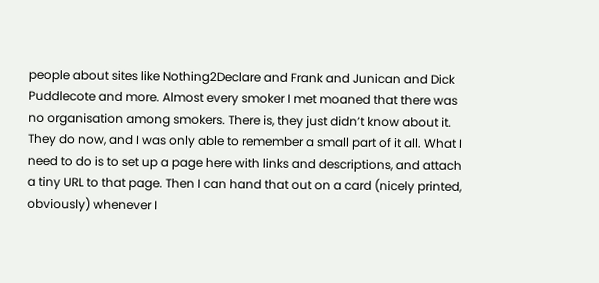people about sites like Nothing2Declare and Frank and Junican and Dick Puddlecote and more. Almost every smoker I met moaned that there was no organisation among smokers. There is, they just didn’t know about it. They do now, and I was only able to remember a small part of it all. What I need to do is to set up a page here with links and descriptions, and attach a tiny URL to that page. Then I can hand that out on a card (nicely printed, obviously) whenever I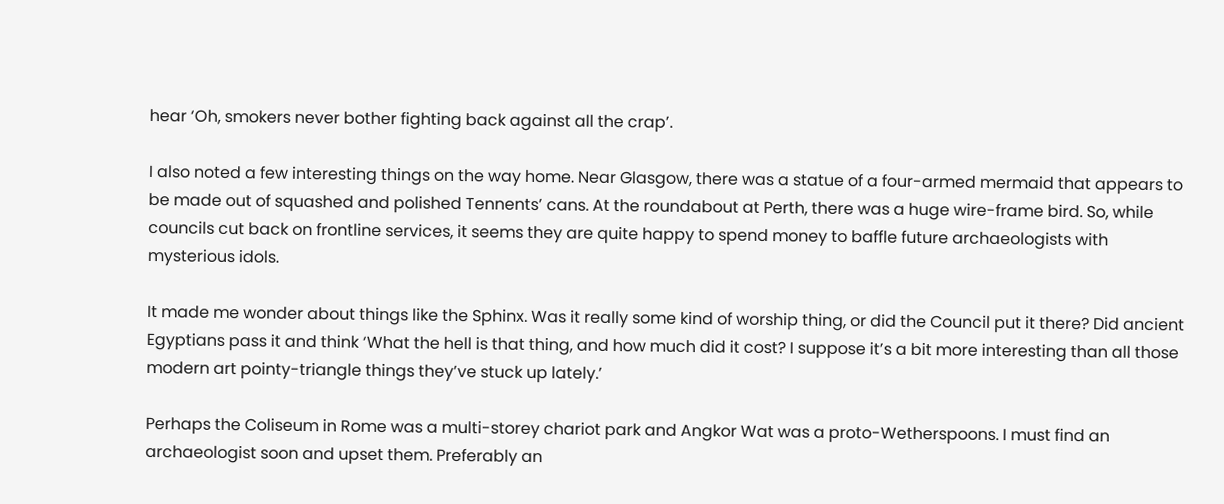hear ‘Oh, smokers never bother fighting back against all the crap’.

I also noted a few interesting things on the way home. Near Glasgow, there was a statue of a four-armed mermaid that appears to be made out of squashed and polished Tennents’ cans. At the roundabout at Perth, there was a huge wire-frame bird. So, while councils cut back on frontline services, it seems they are quite happy to spend money to baffle future archaeologists with mysterious idols.

It made me wonder about things like the Sphinx. Was it really some kind of worship thing, or did the Council put it there? Did ancient Egyptians pass it and think ‘What the hell is that thing, and how much did it cost? I suppose it’s a bit more interesting than all those modern art pointy-triangle things they’ve stuck up lately.’

Perhaps the Coliseum in Rome was a multi-storey chariot park and Angkor Wat was a proto-Wetherspoons. I must find an archaeologist soon and upset them. Preferably an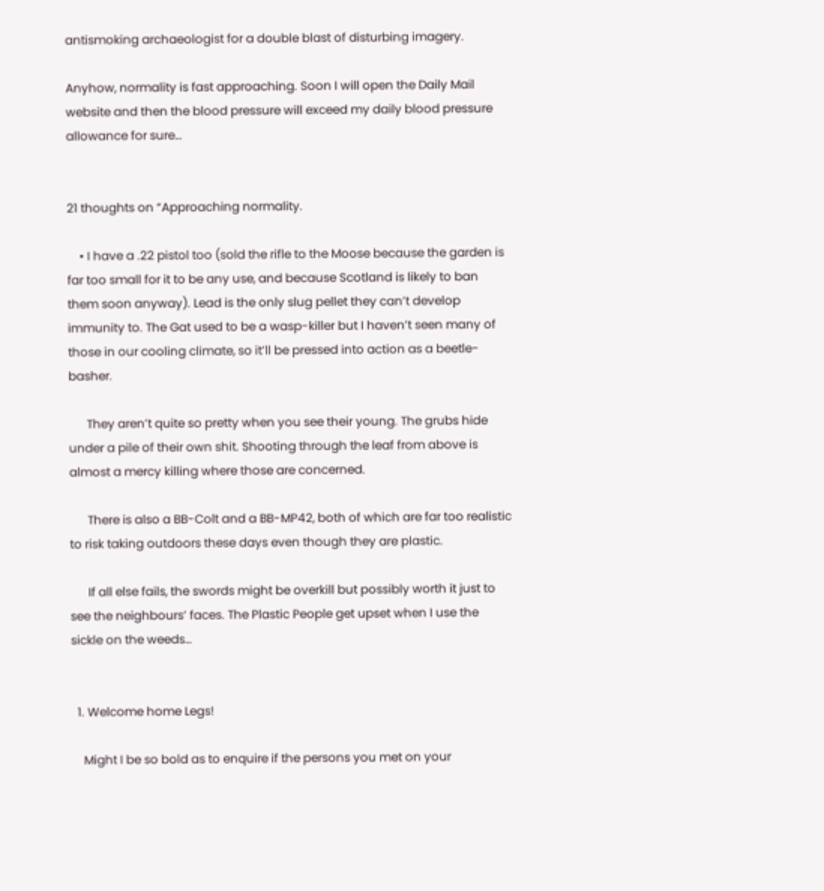antismoking archaeologist for a double blast of disturbing imagery.

Anyhow, normality is fast approaching. Soon I will open the Daily Mail website and then the blood pressure will exceed my daily blood pressure allowance for sure…


21 thoughts on “Approaching normality.

    • I have a .22 pistol too (sold the rifle to the Moose because the garden is far too small for it to be any use, and because Scotland is likely to ban them soon anyway). Lead is the only slug pellet they can’t develop immunity to. The Gat used to be a wasp-killer but I haven’t seen many of those in our cooling climate, so it’ll be pressed into action as a beetle-basher.

      They aren’t quite so pretty when you see their young. The grubs hide under a pile of their own shit. Shooting through the leaf from above is almost a mercy killing where those are concerned.

      There is also a BB-Colt and a BB-MP42, both of which are far too realistic to risk taking outdoors these days even though they are plastic.

      If all else fails, the swords might be overkill but possibly worth it just to see the neighbours’ faces. The Plastic People get upset when I use the sickle on the weeds…


  1. Welcome home Legs!

    Might I be so bold as to enquire if the persons you met on your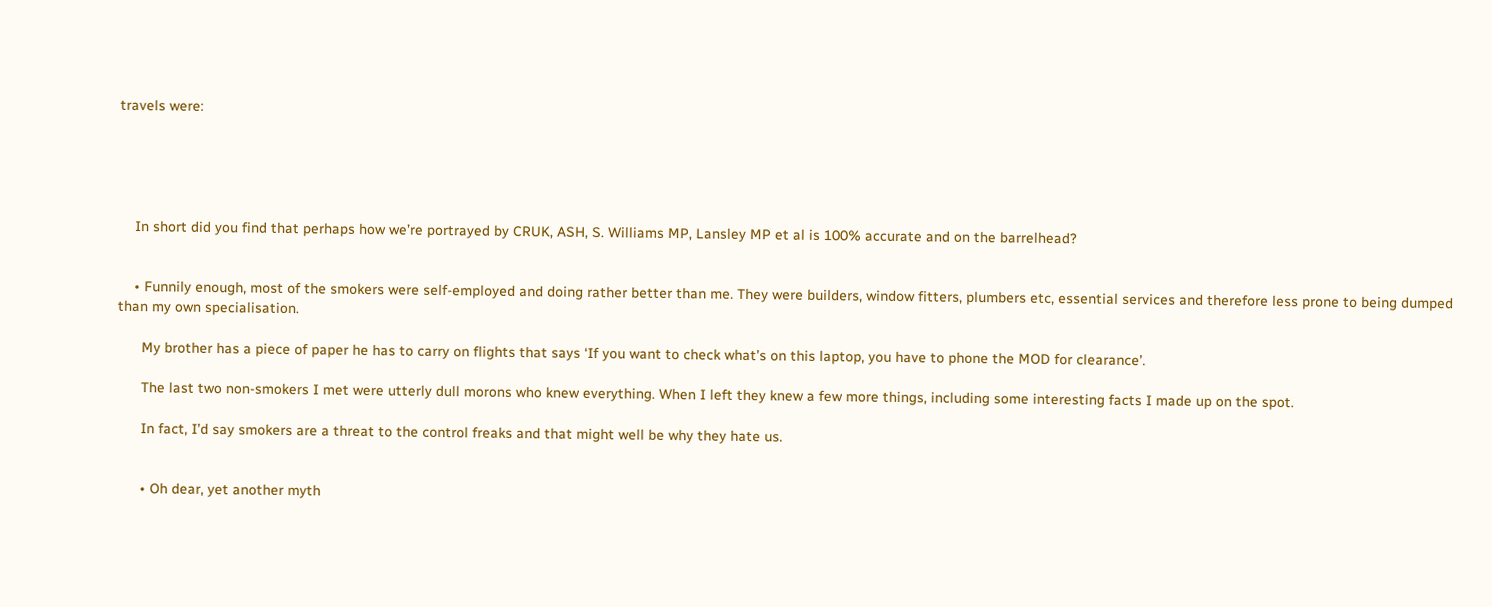travels were:





    In short did you find that perhaps how we’re portrayed by CRUK, ASH, S. Williams MP, Lansley MP et al is 100% accurate and on the barrelhead?


    • Funnily enough, most of the smokers were self-employed and doing rather better than me. They were builders, window fitters, plumbers etc, essential services and therefore less prone to being dumped than my own specialisation.

      My brother has a piece of paper he has to carry on flights that says ‘If you want to check what’s on this laptop, you have to phone the MOD for clearance’.

      The last two non-smokers I met were utterly dull morons who knew everything. When I left they knew a few more things, including some interesting facts I made up on the spot.

      In fact, I’d say smokers are a threat to the control freaks and that might well be why they hate us.


      • Oh dear, yet another myth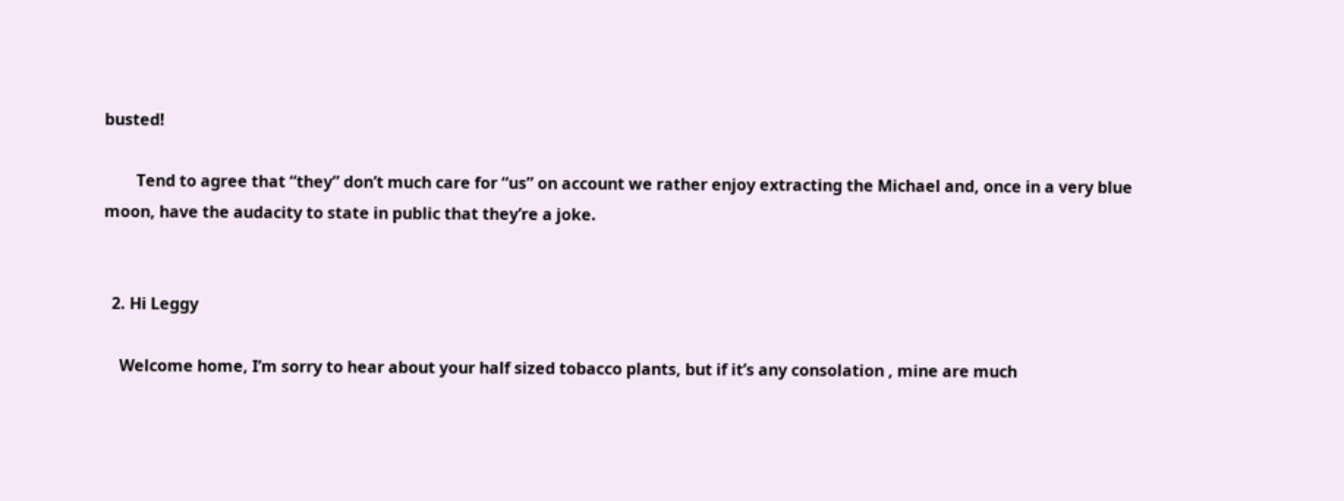busted!

        Tend to agree that “they” don’t much care for “us” on account we rather enjoy extracting the Michael and, once in a very blue moon, have the audacity to state in public that they’re a joke.


  2. Hi Leggy

    Welcome home, I’m sorry to hear about your half sized tobacco plants, but if it’s any consolation , mine are much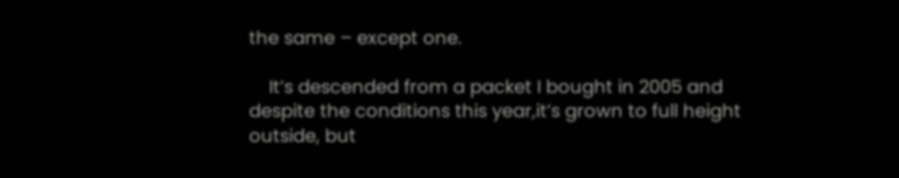the same – except one.

    It’s descended from a packet I bought in 2005 and despite the conditions this year,it’s grown to full height outside, but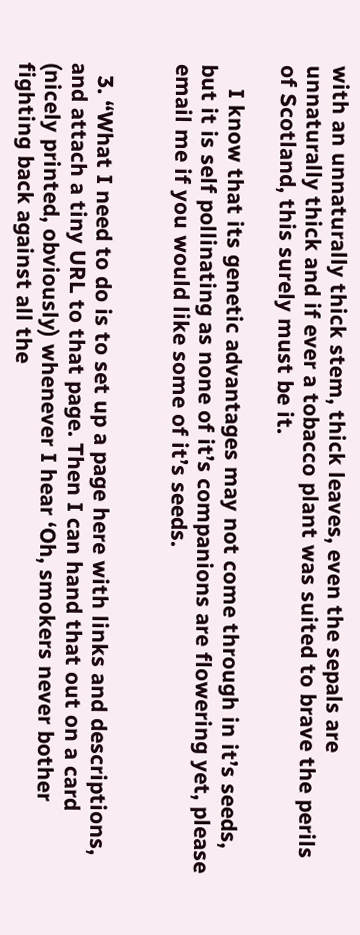with an unnaturally thick stem, thick leaves, even the sepals are unnaturally thick and if ever a tobacco plant was suited to brave the perils of Scotland, this surely must be it.

    I know that its genetic advantages may not come through in it’s seeds, but it is self pollinating as none of it’s companions are flowering yet, please email me if you would like some of it’s seeds.


  3. “What I need to do is to set up a page here with links and descriptions, and attach a tiny URL to that page. Then I can hand that out on a card (nicely printed, obviously) whenever I hear ‘Oh, smokers never bother fighting back against all the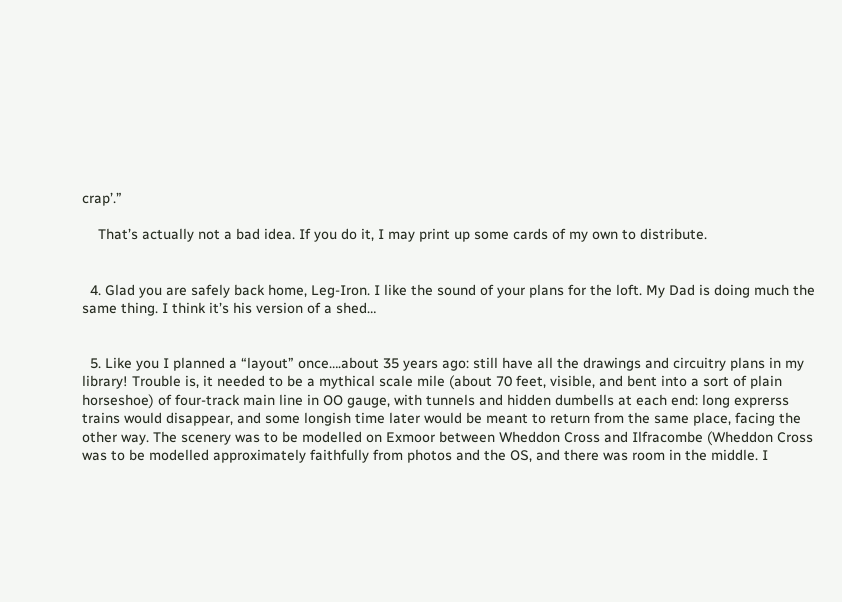crap’.”

    That’s actually not a bad idea. If you do it, I may print up some cards of my own to distribute.


  4. Glad you are safely back home, Leg-Iron. I like the sound of your plans for the loft. My Dad is doing much the same thing. I think it’s his version of a shed…


  5. Like you I planned a “layout” once….about 35 years ago: still have all the drawings and circuitry plans in my library! Trouble is, it needed to be a mythical scale mile (about 70 feet, visible, and bent into a sort of plain horseshoe) of four-track main line in OO gauge, with tunnels and hidden dumbells at each end: long exprerss trains would disappear, and some longish time later would be meant to return from the same place, facing the other way. The scenery was to be modelled on Exmoor between Wheddon Cross and Ilfracombe (Wheddon Cross was to be modelled approximately faithfully from photos and the OS, and there was room in the middle. I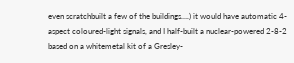even scratchbuilt a few of the buildings….) it would have automatic 4-aspect coloured-light signals, and I half-built a nuclear-powered 2-8-2 based on a whitemetal kit of a Gresley-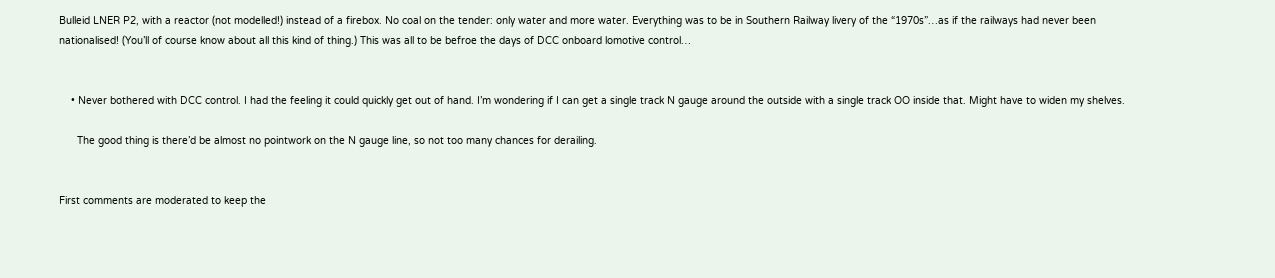Bulleid LNER P2, with a reactor (not modelled!) instead of a firebox. No coal on the tender: only water and more water. Everything was to be in Southern Railway livery of the “1970s”…as if the railways had never been nationalised! (You’ll of course know about all this kind of thing.) This was all to be befroe the days of DCC onboard lomotive control…


    • Never bothered with DCC control. I had the feeling it could quickly get out of hand. I’m wondering if I can get a single track N gauge around the outside with a single track OO inside that. Might have to widen my shelves.

      The good thing is there’d be almost no pointwork on the N gauge line, so not too many chances for derailing.


First comments are moderated to keep the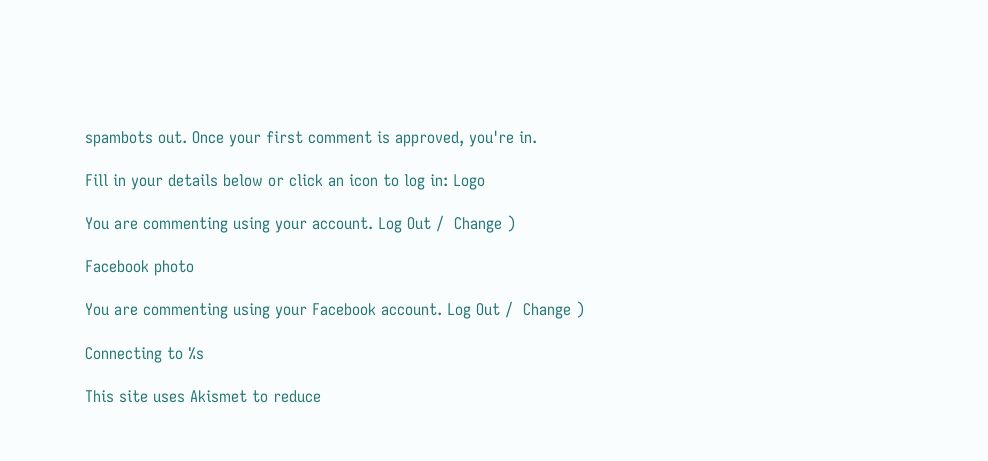spambots out. Once your first comment is approved, you're in.

Fill in your details below or click an icon to log in: Logo

You are commenting using your account. Log Out /  Change )

Facebook photo

You are commenting using your Facebook account. Log Out /  Change )

Connecting to %s

This site uses Akismet to reduce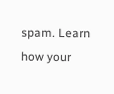spam. Learn how your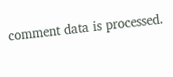comment data is processed.